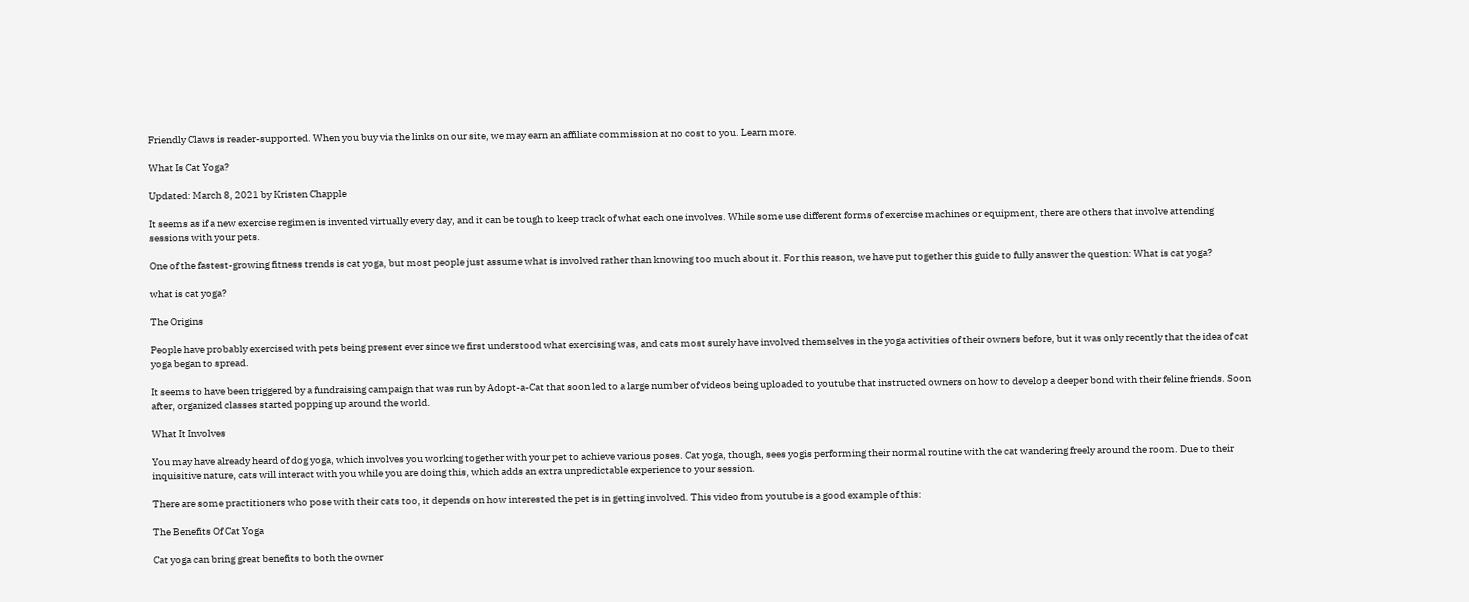Friendly Claws is reader-supported. When you buy via the links on our site, we may earn an affiliate commission at no cost to you. Learn more.

What Is Cat Yoga?

Updated: March 8, 2021 by Kristen Chapple

It seems as if a new exercise regimen is invented virtually every day, and it can be tough to keep track of what each one involves. While some use different forms of exercise machines or equipment, there are others that involve attending sessions with your pets.

One of the fastest-growing fitness trends is cat yoga, but most people just assume what is involved rather than knowing too much about it. For this reason, we have put together this guide to fully answer the question: What is cat yoga?

what is cat yoga?

The Origins

People have probably exercised with pets being present ever since we first understood what exercising was, and cats most surely have involved themselves in the yoga activities of their owners before, but it was only recently that the idea of cat yoga began to spread.

It seems to have been triggered by a fundraising campaign that was run by Adopt-a-Cat that soon led to a large number of videos being uploaded to youtube that instructed owners on how to develop a deeper bond with their feline friends. Soon after, organized classes started popping up around the world.

What It Involves

You may have already heard of dog yoga, which involves you working together with your pet to achieve various poses. Cat yoga, though, sees yogis performing their normal routine with the cat wandering freely around the room. Due to their inquisitive nature, cats will interact with you while you are doing this, which adds an extra unpredictable experience to your session.

There are some practitioners who pose with their cats too, it depends on how interested the pet is in getting involved. This video from youtube is a good example of this:

The Benefits Of Cat Yoga

Cat yoga can bring great benefits to both the owner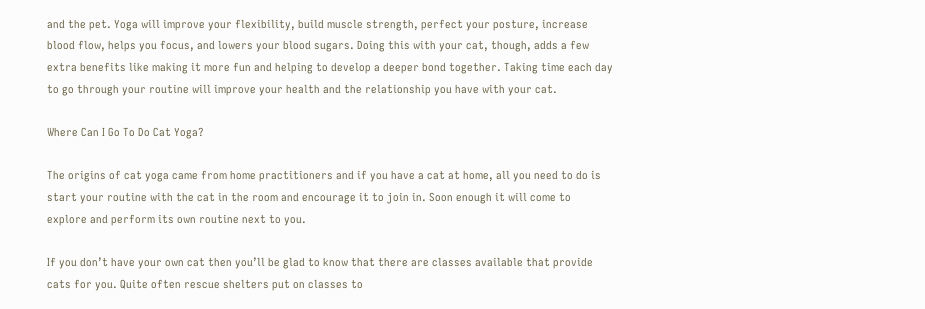and the pet. Yoga will improve your flexibility, build muscle strength, perfect your posture, increase blood flow, helps you focus, and lowers your blood sugars. Doing this with your cat, though, adds a few extra benefits like making it more fun and helping to develop a deeper bond together. Taking time each day to go through your routine will improve your health and the relationship you have with your cat.

Where Can I Go To Do Cat Yoga?

The origins of cat yoga came from home practitioners and if you have a cat at home, all you need to do is start your routine with the cat in the room and encourage it to join in. Soon enough it will come to explore and perform its own routine next to you.

If you don’t have your own cat then you’ll be glad to know that there are classes available that provide cats for you. Quite often rescue shelters put on classes to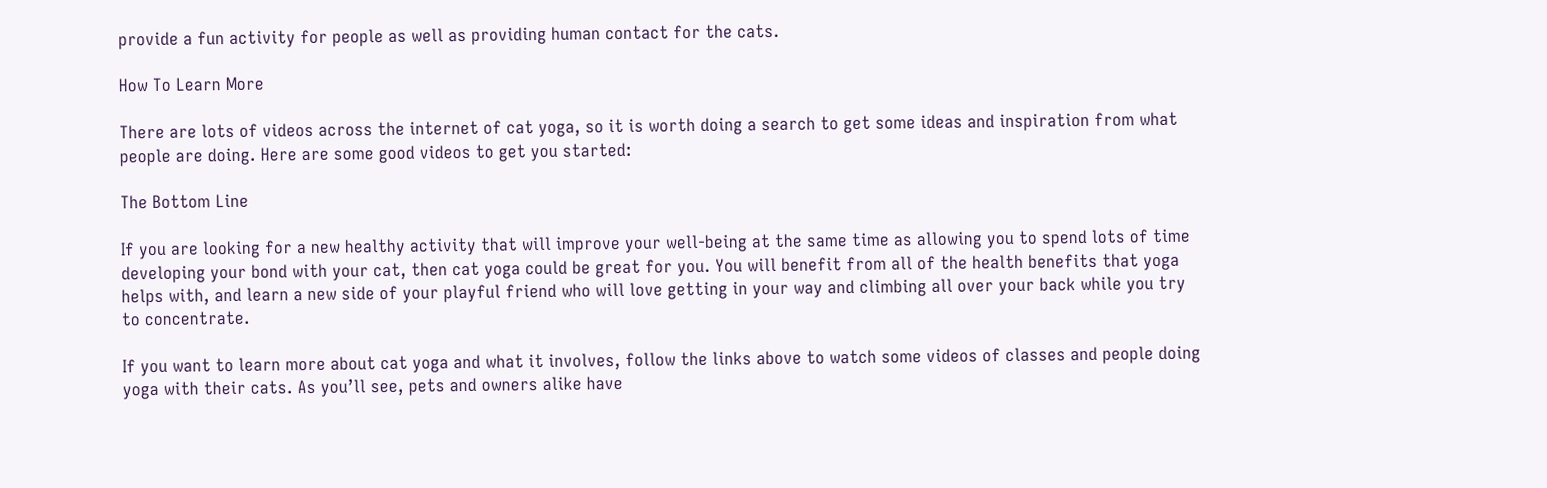provide a fun activity for people as well as providing human contact for the cats.

How To Learn More

There are lots of videos across the internet of cat yoga, so it is worth doing a search to get some ideas and inspiration from what people are doing. Here are some good videos to get you started:

The Bottom Line

If you are looking for a new healthy activity that will improve your well-being at the same time as allowing you to spend lots of time developing your bond with your cat, then cat yoga could be great for you. You will benefit from all of the health benefits that yoga helps with, and learn a new side of your playful friend who will love getting in your way and climbing all over your back while you try to concentrate.

If you want to learn more about cat yoga and what it involves, follow the links above to watch some videos of classes and people doing yoga with their cats. As you’ll see, pets and owners alike have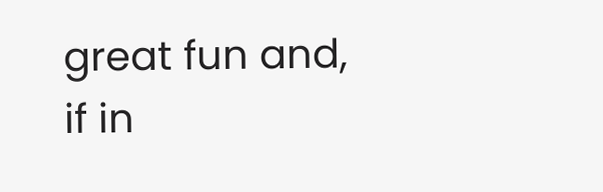great fun and, if in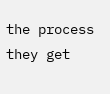the process they get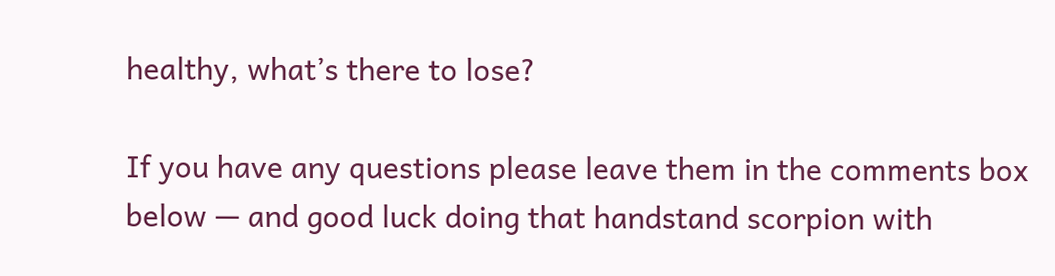healthy, what’s there to lose?

If you have any questions please leave them in the comments box below — and good luck doing that handstand scorpion with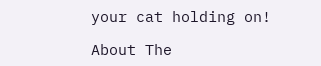your cat holding on!

About The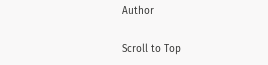Author

Scroll to Top